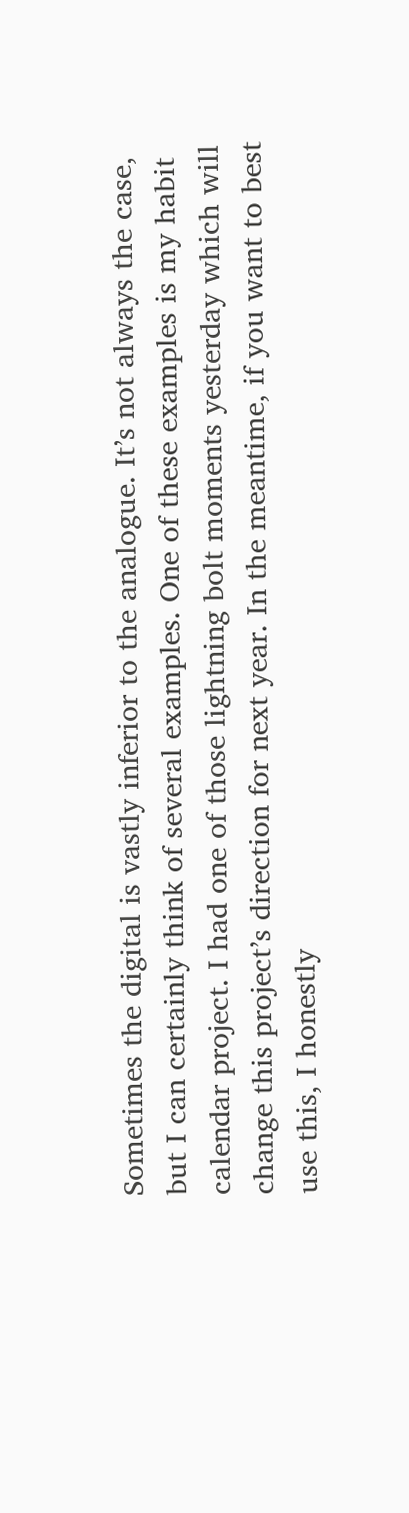Sometimes the digital is vastly inferior to the analogue. It’s not always the case, but I can certainly think of several examples. One of these examples is my habit calendar project. I had one of those lightning bolt moments yesterday which will change this project’s direction for next year. In the meantime, if you want to best use this, I honestly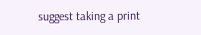suggest taking a print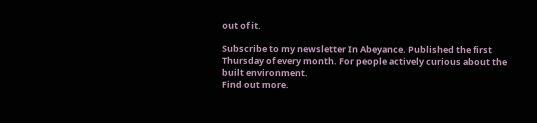out of it.

Subscribe to my newsletter In Abeyance. Published the first Thursday of every month. For people actively curious about the built environment.
Find out more.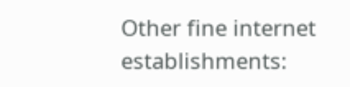Other fine internet establishments: